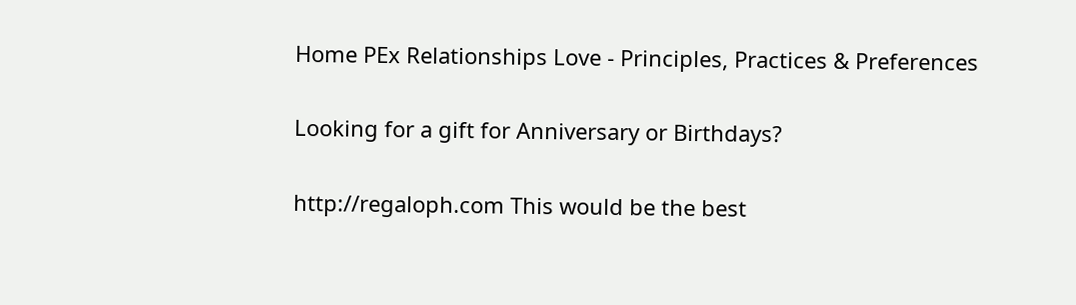Home PEx Relationships Love - Principles, Practices & Preferences

Looking for a gift for Anniversary or Birthdays?

http://regaloph.com This would be the best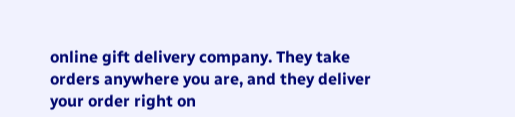online gift delivery company. They take orders anywhere you are, and they deliver your order right on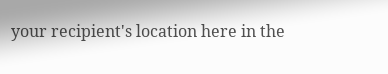your recipient's location here in the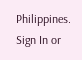Philippines.
Sign In or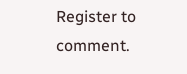Register to comment.